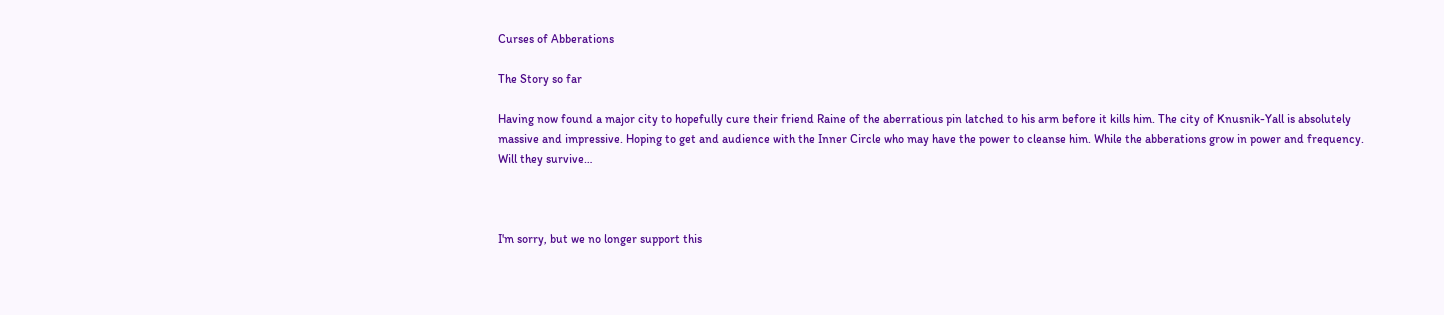Curses of Abberations

The Story so far

Having now found a major city to hopefully cure their friend Raine of the aberratious pin latched to his arm before it kills him. The city of Knusnik-Yall is absolutely massive and impressive. Hoping to get and audience with the Inner Circle who may have the power to cleanse him. While the abberations grow in power and frequency. Will they survive…



I'm sorry, but we no longer support this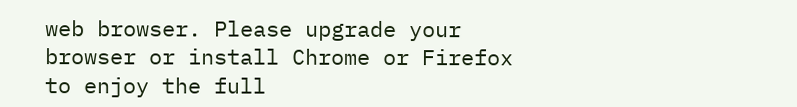web browser. Please upgrade your browser or install Chrome or Firefox to enjoy the full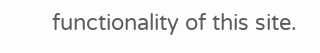functionality of this site.